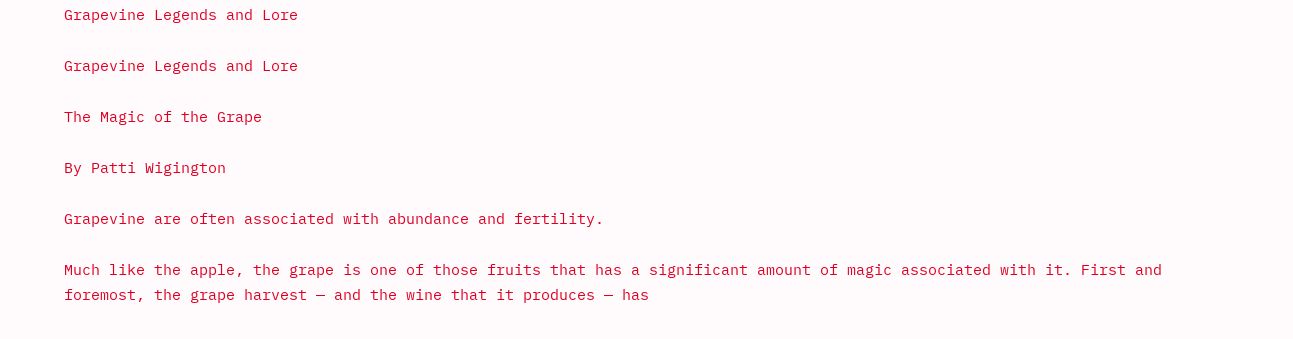Grapevine Legends and Lore

Grapevine Legends and Lore

The Magic of the Grape

By Patti Wigington

Grapevine are often associated with abundance and fertility.

Much like the apple, the grape is one of those fruits that has a significant amount of magic associated with it. First and foremost, the grape harvest — and the wine that it produces — has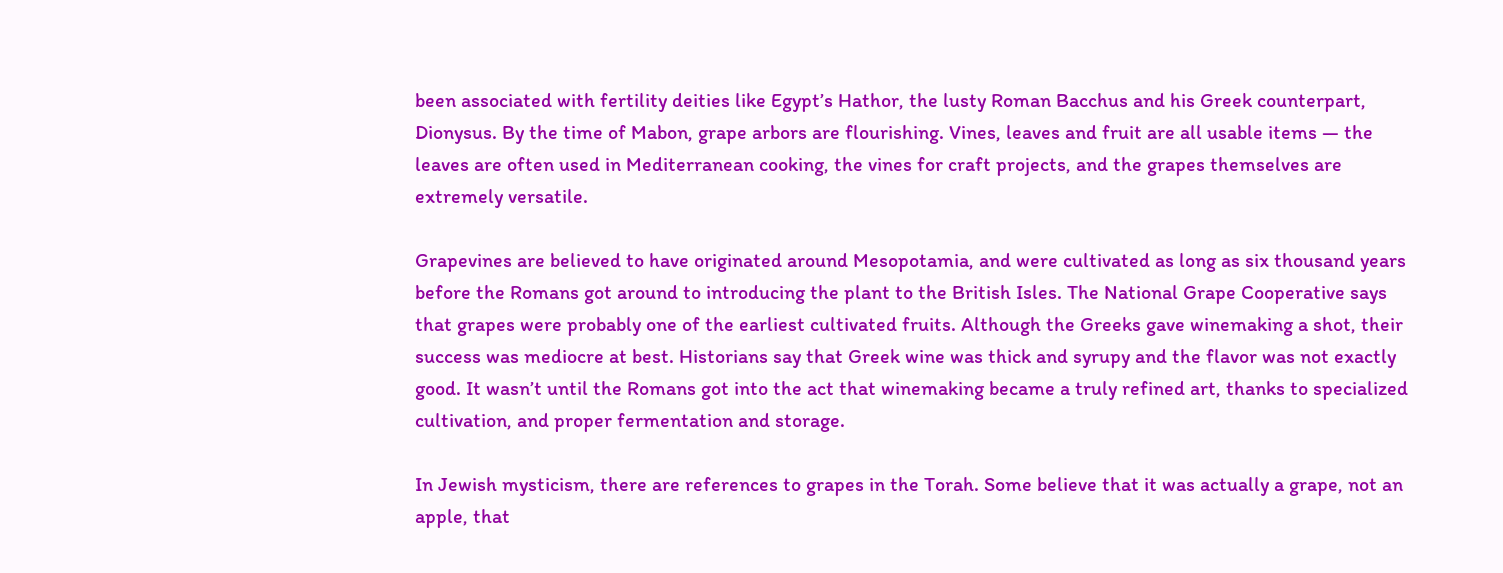been associated with fertility deities like Egypt’s Hathor, the lusty Roman Bacchus and his Greek counterpart, Dionysus. By the time of Mabon, grape arbors are flourishing. Vines, leaves and fruit are all usable items — the leaves are often used in Mediterranean cooking, the vines for craft projects, and the grapes themselves are extremely versatile.

Grapevines are believed to have originated around Mesopotamia, and were cultivated as long as six thousand years before the Romans got around to introducing the plant to the British Isles. The National Grape Cooperative says that grapes were probably one of the earliest cultivated fruits. Although the Greeks gave winemaking a shot, their success was mediocre at best. Historians say that Greek wine was thick and syrupy and the flavor was not exactly good. It wasn’t until the Romans got into the act that winemaking became a truly refined art, thanks to specialized cultivation, and proper fermentation and storage.

In Jewish mysticism, there are references to grapes in the Torah. Some believe that it was actually a grape, not an apple, that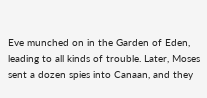Eve munched on in the Garden of Eden, leading to all kinds of trouble. Later, Moses sent a dozen spies into Canaan, and they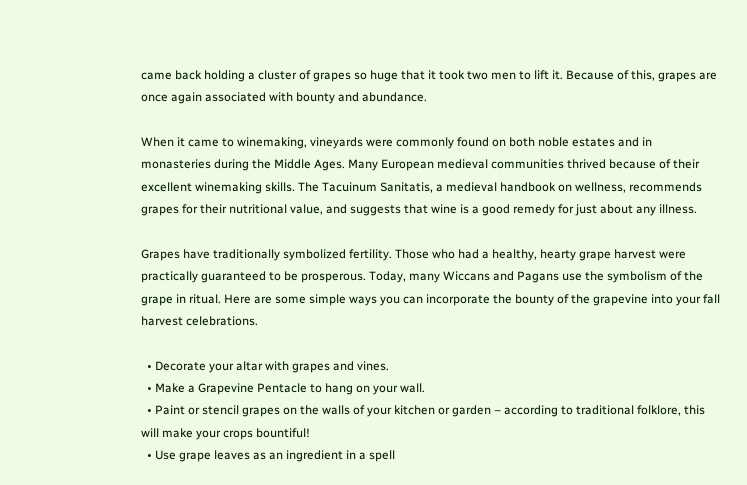came back holding a cluster of grapes so huge that it took two men to lift it. Because of this, grapes are once again associated with bounty and abundance.

When it came to winemaking, vineyards were commonly found on both noble estates and in monasteries during the Middle Ages. Many European medieval communities thrived because of their excellent winemaking skills. The Tacuinum Sanitatis, a medieval handbook on wellness, recommends grapes for their nutritional value, and suggests that wine is a good remedy for just about any illness.

Grapes have traditionally symbolized fertility. Those who had a healthy, hearty grape harvest were practically guaranteed to be prosperous. Today, many Wiccans and Pagans use the symbolism of the grape in ritual. Here are some simple ways you can incorporate the bounty of the grapevine into your fall harvest celebrations.

  • Decorate your altar with grapes and vines.
  • Make a Grapevine Pentacle to hang on your wall.
  • Paint or stencil grapes on the walls of your kitchen or garden – according to traditional folklore, this will make your crops bountiful!
  • Use grape leaves as an ingredient in a spell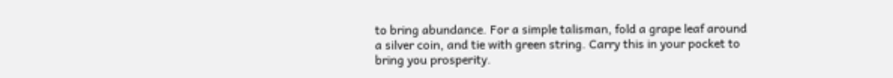to bring abundance. For a simple talisman, fold a grape leaf around a silver coin, and tie with green string. Carry this in your pocket to bring you prosperity.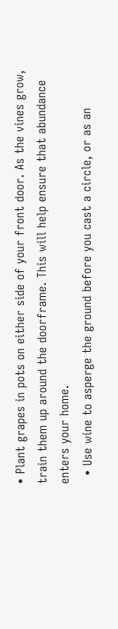• Plant grapes in pots on either side of your front door. As the vines grow, train them up around the doorframe. This will help ensure that abundance enters your home.
  • Use wine to asperge the ground before you cast a circle, or as an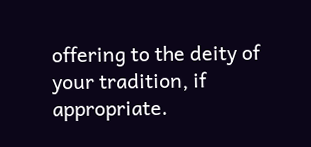offering to the deity of your tradition, if appropriate.